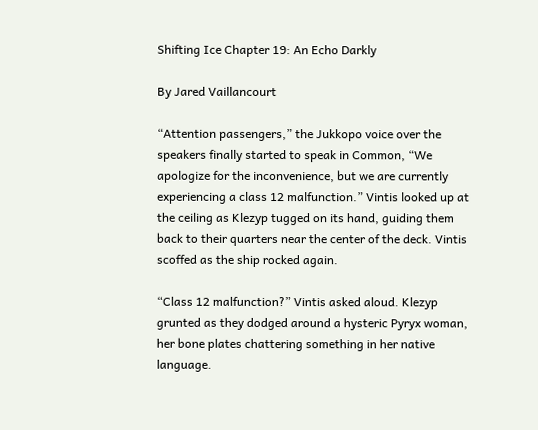Shifting Ice Chapter 19: An Echo Darkly

By Jared Vaillancourt

“Attention passengers,” the Jukkopo voice over the speakers finally started to speak in Common, “We apologize for the inconvenience, but we are currently experiencing a class 12 malfunction.” Vintis looked up at the ceiling as Klezyp tugged on its hand, guiding them back to their quarters near the center of the deck. Vintis scoffed as the ship rocked again.

“Class 12 malfunction?” Vintis asked aloud. Klezyp grunted as they dodged around a hysteric Pyryx woman, her bone plates chattering something in her native language.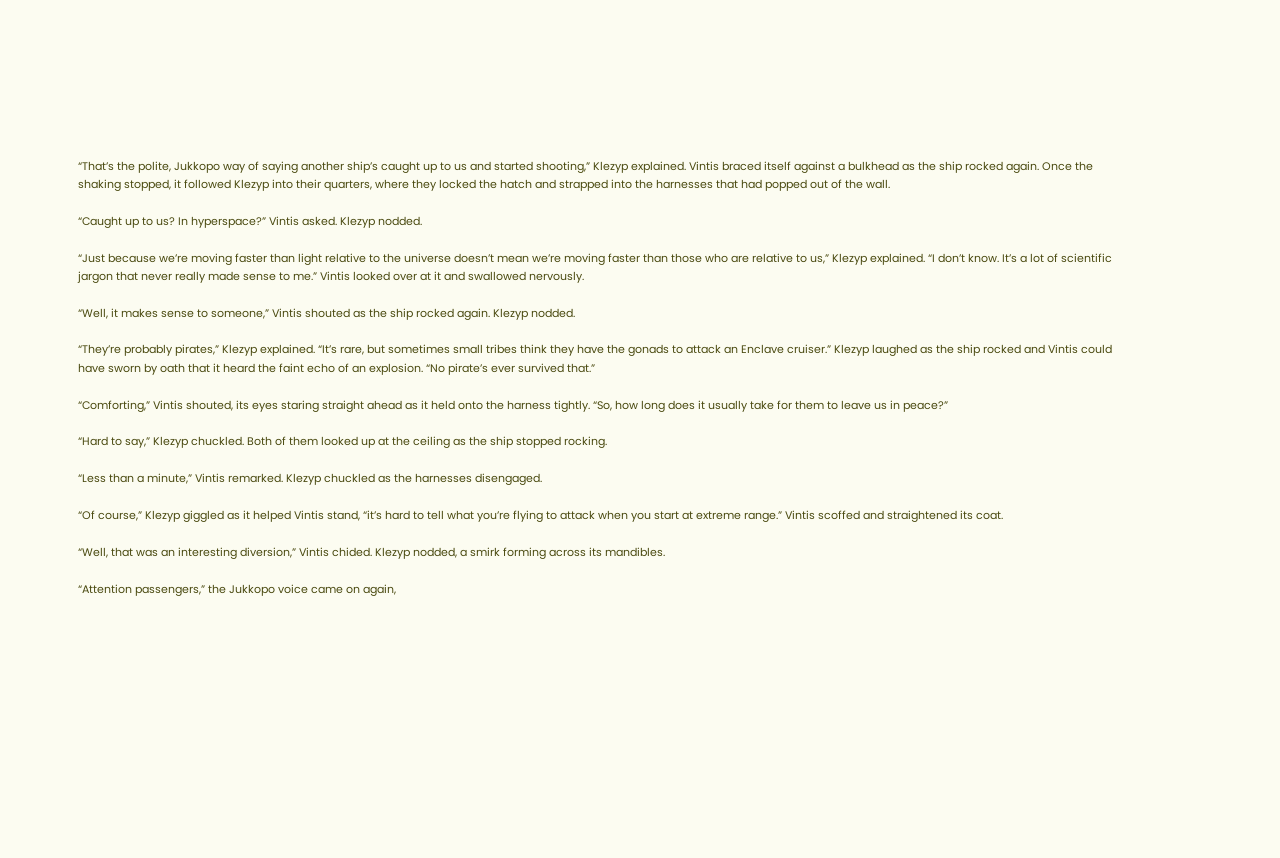“That’s the polite, Jukkopo way of saying another ship’s caught up to us and started shooting,” Klezyp explained. Vintis braced itself against a bulkhead as the ship rocked again. Once the shaking stopped, it followed Klezyp into their quarters, where they locked the hatch and strapped into the harnesses that had popped out of the wall.

“Caught up to us? In hyperspace?” Vintis asked. Klezyp nodded.

“Just because we’re moving faster than light relative to the universe doesn’t mean we’re moving faster than those who are relative to us,” Klezyp explained. “I don’t know. It’s a lot of scientific jargon that never really made sense to me.” Vintis looked over at it and swallowed nervously.

“Well, it makes sense to someone,” Vintis shouted as the ship rocked again. Klezyp nodded.

“They’re probably pirates,” Klezyp explained. “It’s rare, but sometimes small tribes think they have the gonads to attack an Enclave cruiser.” Klezyp laughed as the ship rocked and Vintis could have sworn by oath that it heard the faint echo of an explosion. “No pirate’s ever survived that.”

“Comforting,” Vintis shouted, its eyes staring straight ahead as it held onto the harness tightly. “So, how long does it usually take for them to leave us in peace?”

“Hard to say,” Klezyp chuckled. Both of them looked up at the ceiling as the ship stopped rocking.

“Less than a minute,” Vintis remarked. Klezyp chuckled as the harnesses disengaged.

“Of course,” Klezyp giggled as it helped Vintis stand, “it’s hard to tell what you’re flying to attack when you start at extreme range.” Vintis scoffed and straightened its coat.

“Well, that was an interesting diversion,” Vintis chided. Klezyp nodded, a smirk forming across its mandibles.

“Attention passengers,” the Jukkopo voice came on again,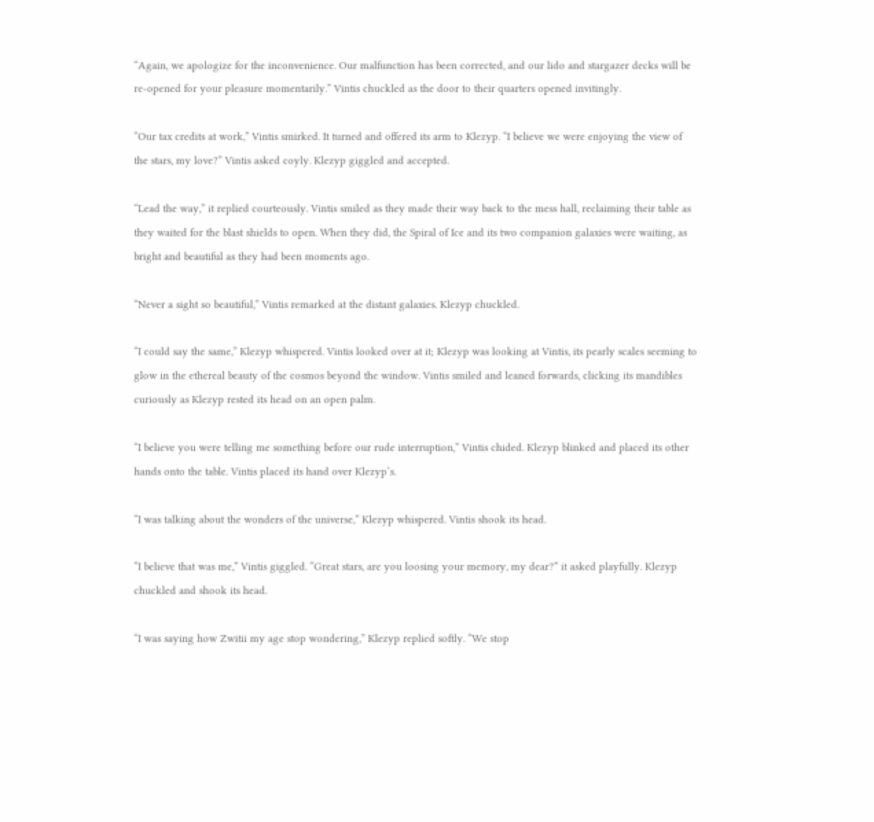“Again, we apologize for the inconvenience. Our malfunction has been corrected, and our lido and stargazer decks will be re-opened for your pleasure momentarily.” Vintis chuckled as the door to their quarters opened invitingly.

“Our tax credits at work,” Vintis smirked. It turned and offered its arm to Klezyp. “I believe we were enjoying the view of the stars, my love?” Vintis asked coyly. Klezyp giggled and accepted.

“Lead the way,” it replied courteously. Vintis smiled as they made their way back to the mess hall, reclaiming their table as they waited for the blast shields to open. When they did, the Spiral of Ice and its two companion galaxies were waiting, as bright and beautiful as they had been moments ago.

“Never a sight so beautiful,” Vintis remarked at the distant galaxies. Klezyp chuckled.

“I could say the same,” Klezyp whispered. Vintis looked over at it; Klezyp was looking at Vintis, its pearly scales seeming to glow in the ethereal beauty of the cosmos beyond the window. Vintis smiled and leaned forwards, clicking its mandibles curiously as Klezyp rested its head on an open palm.

“I believe you were telling me something before our rude interruption,” Vintis chided. Klezyp blinked and placed its other hands onto the table. Vintis placed its hand over Klezyp’s.

“I was talking about the wonders of the universe,” Klezyp whispered. Vintis shook its head.

“I believe that was me,” Vintis giggled. “Great stars, are you loosing your memory, my dear?” it asked playfully. Klezyp chuckled and shook its head.

“I was saying how Zwitii my age stop wondering,” Klezyp replied softly. “We stop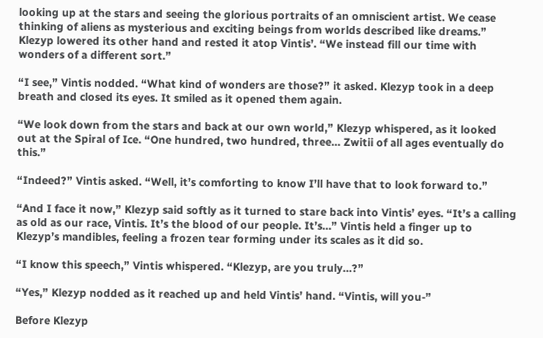looking up at the stars and seeing the glorious portraits of an omniscient artist. We cease thinking of aliens as mysterious and exciting beings from worlds described like dreams.” Klezyp lowered its other hand and rested it atop Vintis’. “We instead fill our time with wonders of a different sort.”

“I see,” Vintis nodded. “What kind of wonders are those?” it asked. Klezyp took in a deep breath and closed its eyes. It smiled as it opened them again.

“We look down from the stars and back at our own world,” Klezyp whispered, as it looked out at the Spiral of Ice. “One hundred, two hundred, three… Zwitii of all ages eventually do this.”

“Indeed?” Vintis asked. “Well, it’s comforting to know I’ll have that to look forward to.”

“And I face it now,” Klezyp said softly as it turned to stare back into Vintis’ eyes. “It’s a calling as old as our race, Vintis. It’s the blood of our people. It’s…” Vintis held a finger up to Klezyp’s mandibles, feeling a frozen tear forming under its scales as it did so.

“I know this speech,” Vintis whispered. “Klezyp, are you truly…?”

“Yes,” Klezyp nodded as it reached up and held Vintis’ hand. “Vintis, will you-”

Before Klezyp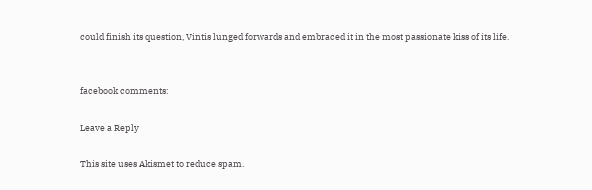could finish its question, Vintis lunged forwards and embraced it in the most passionate kiss of its life.


facebook comments:

Leave a Reply

This site uses Akismet to reduce spam.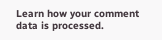Learn how your comment data is processed.